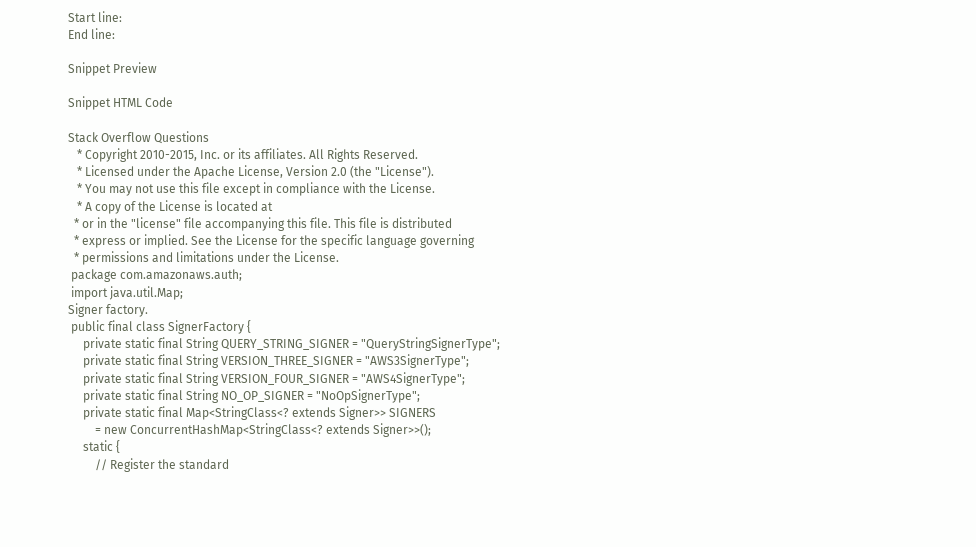Start line:
End line:

Snippet Preview

Snippet HTML Code

Stack Overflow Questions
   * Copyright 2010-2015, Inc. or its affiliates. All Rights Reserved.
   * Licensed under the Apache License, Version 2.0 (the "License").
   * You may not use this file except in compliance with the License.
   * A copy of the License is located at
  * or in the "license" file accompanying this file. This file is distributed
  * express or implied. See the License for the specific language governing
  * permissions and limitations under the License.
 package com.amazonaws.auth;
 import java.util.Map;
Signer factory.
 public final class SignerFactory {
     private static final String QUERY_STRING_SIGNER = "QueryStringSignerType";
     private static final String VERSION_THREE_SIGNER = "AWS3SignerType";
     private static final String VERSION_FOUR_SIGNER = "AWS4SignerType";
     private static final String NO_OP_SIGNER = "NoOpSignerType";
     private static final Map<StringClass<? extends Signer>> SIGNERS
         = new ConcurrentHashMap<StringClass<? extends Signer>>();
     static {
         // Register the standard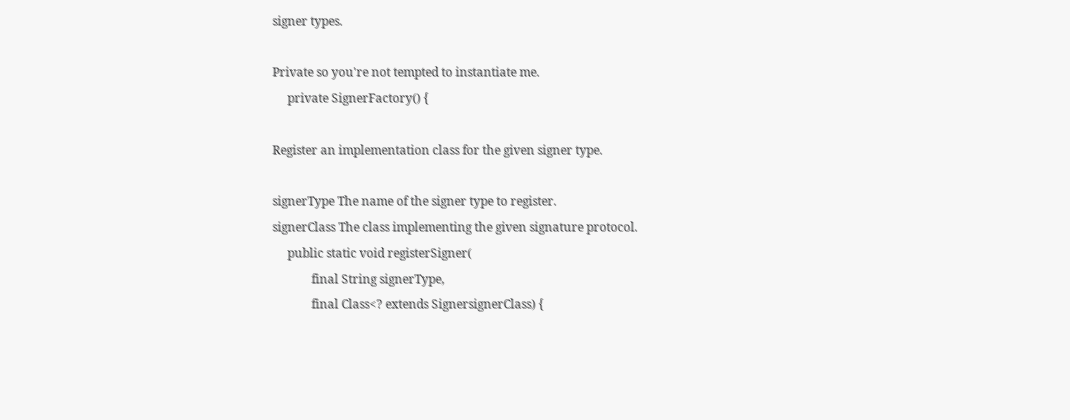signer types.

Private so you're not tempted to instantiate me.
     private SignerFactory() {

Register an implementation class for the given signer type.

signerType The name of the signer type to register.
signerClass The class implementing the given signature protocol.
     public static void registerSigner(
             final String signerType,
             final Class<? extends SignersignerClass) {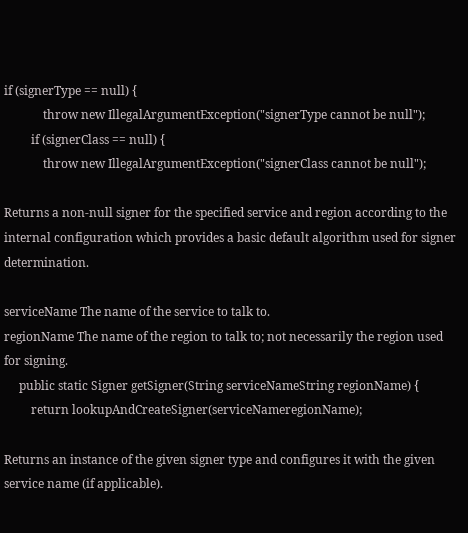if (signerType == null) {
             throw new IllegalArgumentException("signerType cannot be null");
         if (signerClass == null) {
             throw new IllegalArgumentException("signerClass cannot be null");

Returns a non-null signer for the specified service and region according to the internal configuration which provides a basic default algorithm used for signer determination.

serviceName The name of the service to talk to.
regionName The name of the region to talk to; not necessarily the region used for signing.
     public static Signer getSigner(String serviceNameString regionName) {
         return lookupAndCreateSigner(serviceNameregionName);

Returns an instance of the given signer type and configures it with the given service name (if applicable).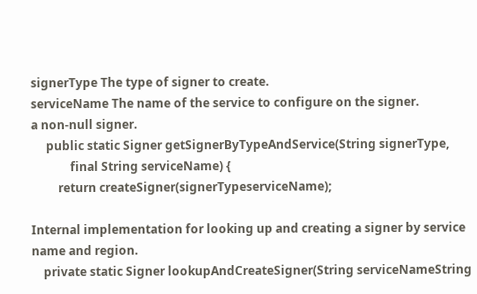signerType The type of signer to create.
serviceName The name of the service to configure on the signer.
a non-null signer.
     public static Signer getSignerByTypeAndService(String signerType,
             final String serviceName) {
         return createSigner(signerTypeserviceName);

Internal implementation for looking up and creating a signer by service name and region.
    private static Signer lookupAndCreateSigner(String serviceNameString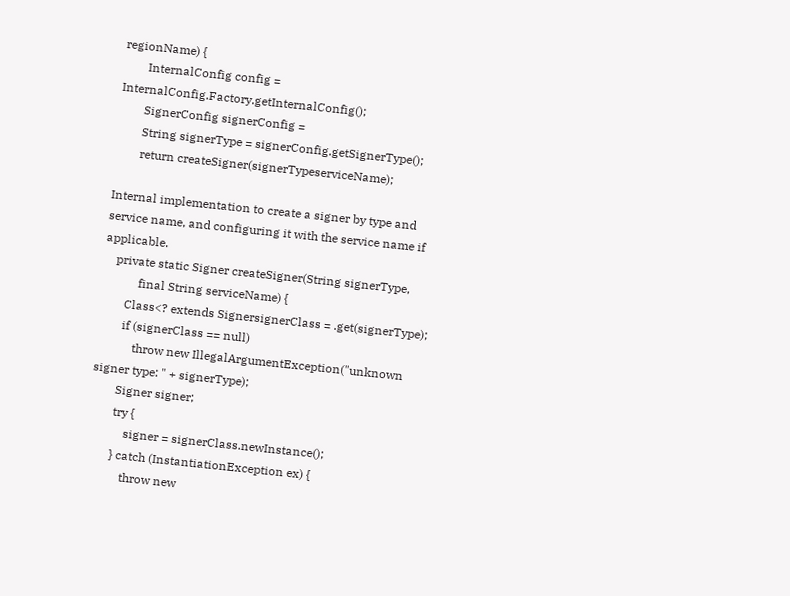regionName) {
        InternalConfig config = InternalConfig.Factory.getInternalConfig();
        SignerConfig signerConfig =
        String signerType = signerConfig.getSignerType();
        return createSigner(signerTypeserviceName);

Internal implementation to create a signer by type and service name, and configuring it with the service name if applicable.
    private static Signer createSigner(String signerType,
            final String serviceName) {
        Class<? extends SignersignerClass = .get(signerType);
        if (signerClass == null)
            throw new IllegalArgumentException("unknown signer type: " + signerType);
        Signer signer;
        try {
            signer = signerClass.newInstance();
        } catch (InstantiationException ex) {
            throw new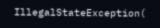IllegalStateException(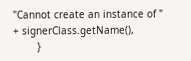"Cannot create an instance of " + signerClass.getName(),
        }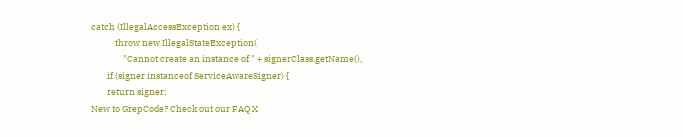catch (IllegalAccessException ex) {
            throw new IllegalStateException(
                "Cannot create an instance of " + signerClass.getName(),
        if (signer instanceof ServiceAwareSigner) {
        return signer;
New to GrepCode? Check out our FAQ X